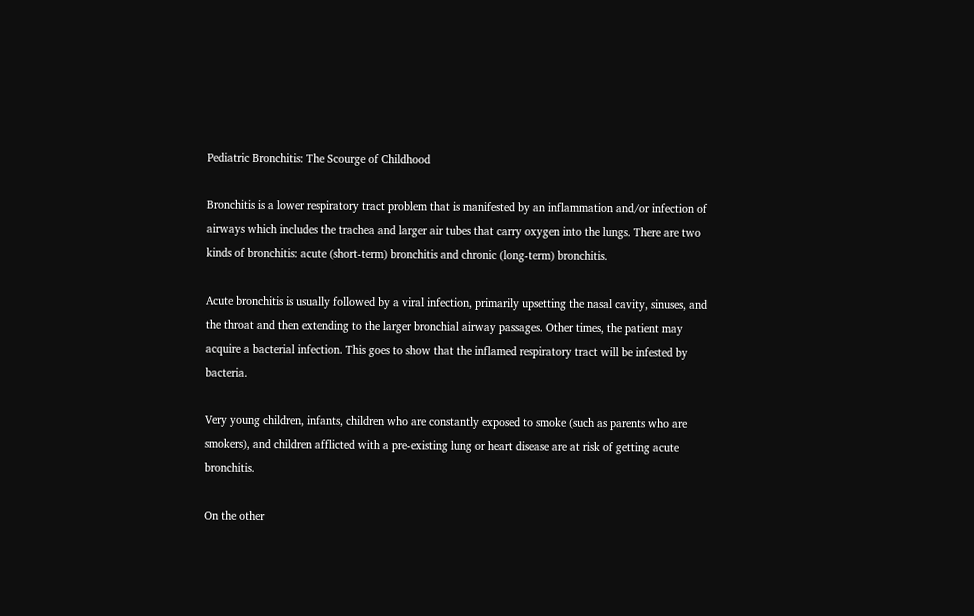Pediatric Bronchitis: The Scourge of Childhood

Bronchitis is a lower respiratory tract problem that is manifested by an inflammation and/or infection of airways which includes the trachea and larger air tubes that carry oxygen into the lungs. There are two kinds of bronchitis: acute (short-term) bronchitis and chronic (long-term) bronchitis.

Acute bronchitis is usually followed by a viral infection, primarily upsetting the nasal cavity, sinuses, and the throat and then extending to the larger bronchial airway passages. Other times, the patient may acquire a bacterial infection. This goes to show that the inflamed respiratory tract will be infested by bacteria.

Very young children, infants, children who are constantly exposed to smoke (such as parents who are smokers), and children afflicted with a pre-existing lung or heart disease are at risk of getting acute bronchitis.

On the other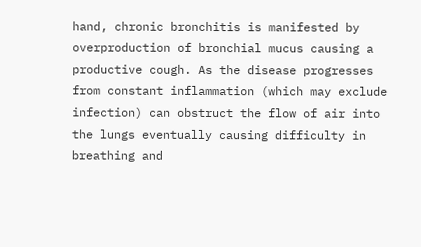hand, chronic bronchitis is manifested by overproduction of bronchial mucus causing a productive cough. As the disease progresses from constant inflammation (which may exclude infection) can obstruct the flow of air into the lungs eventually causing difficulty in breathing and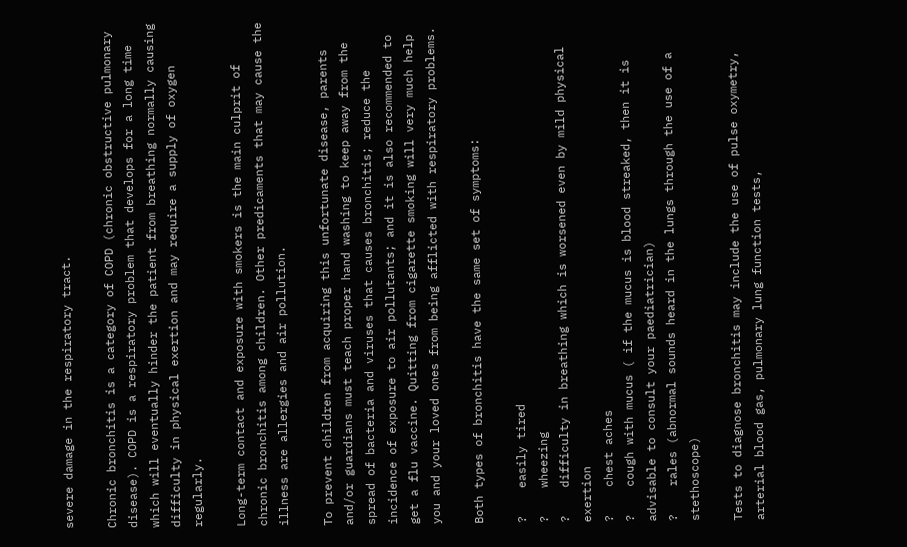severe damage in the respiratory tract.

Chronic bronchitis is a category of COPD (chronic obstructive pulmonary disease). COPD is a respiratory problem that develops for a long time which will eventually hinder the patient from breathing normally causing difficulty in physical exertion and may require a supply of oxygen regularly.

Long-term contact and exposure with smokers is the main culprit of chronic bronchitis among children. Other predicaments that may cause the illness are allergies and air pollution.

To prevent children from acquiring this unfortunate disease, parents and/or guardians must teach proper hand washing to keep away from the spread of bacteria and viruses that causes bronchitis; reduce the incidence of exposure to air pollutants; and it is also recommended to get a flu vaccine. Quitting from cigarette smoking will very much help you and your loved ones from being afflicted with respiratory problems.

Both types of bronchitis have the same set of symptoms:

?    easily tired
?    wheezing
?    difficulty in breathing which is worsened even by mild physical exertion
?    chest aches
?    cough with mucus ( if the mucus is blood streaked, then it is advisable to consult your paediatrician)
?    rales (abnormal sounds heard in the lungs through the use of a stethoscope)

Tests to diagnose bronchitis may include the use of pulse oxymetry, arterial blood gas, pulmonary lung function tests,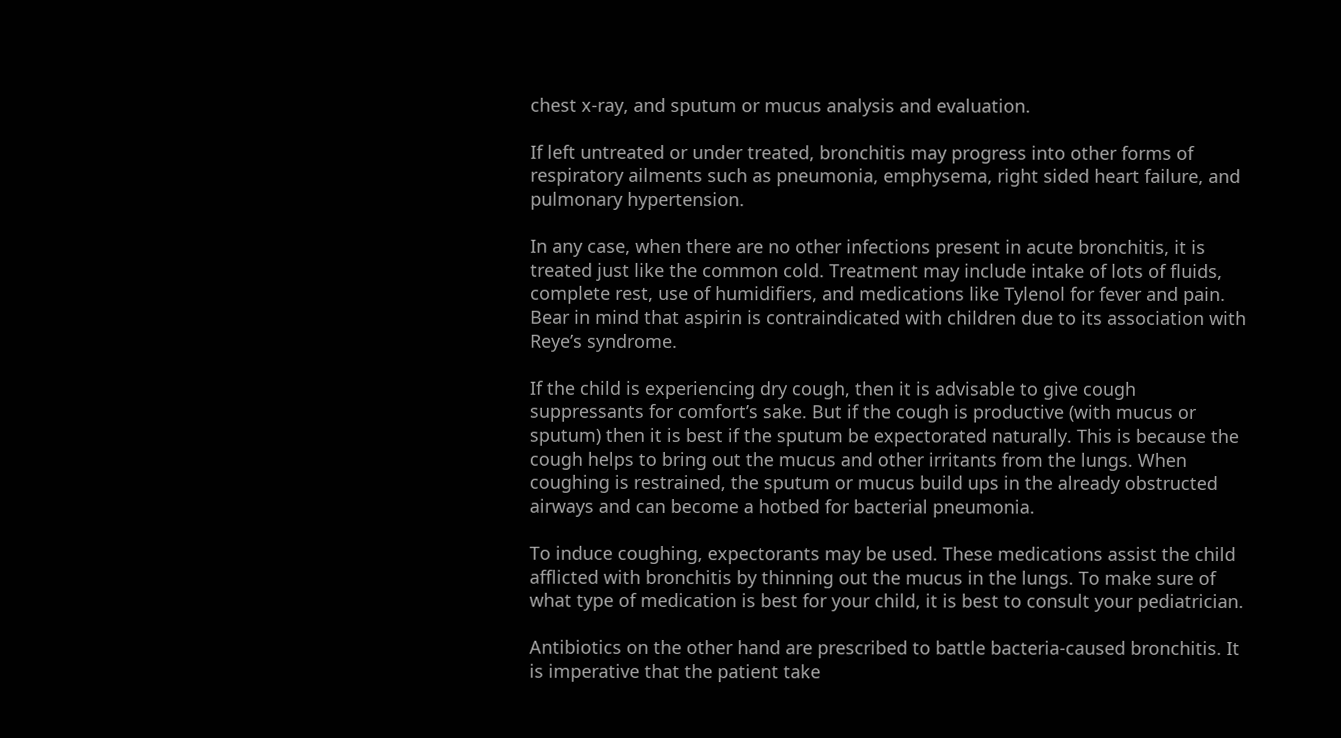chest x-ray, and sputum or mucus analysis and evaluation.

If left untreated or under treated, bronchitis may progress into other forms of respiratory ailments such as pneumonia, emphysema, right sided heart failure, and pulmonary hypertension.

In any case, when there are no other infections present in acute bronchitis, it is treated just like the common cold. Treatment may include intake of lots of fluids, complete rest, use of humidifiers, and medications like Tylenol for fever and pain. Bear in mind that aspirin is contraindicated with children due to its association with Reye’s syndrome.

If the child is experiencing dry cough, then it is advisable to give cough suppressants for comfort’s sake. But if the cough is productive (with mucus or sputum) then it is best if the sputum be expectorated naturally. This is because the cough helps to bring out the mucus and other irritants from the lungs. When coughing is restrained, the sputum or mucus build ups in the already obstructed airways and can become a hotbed for bacterial pneumonia.

To induce coughing, expectorants may be used. These medications assist the child afflicted with bronchitis by thinning out the mucus in the lungs. To make sure of what type of medication is best for your child, it is best to consult your pediatrician.

Antibiotics on the other hand are prescribed to battle bacteria-caused bronchitis. It is imperative that the patient take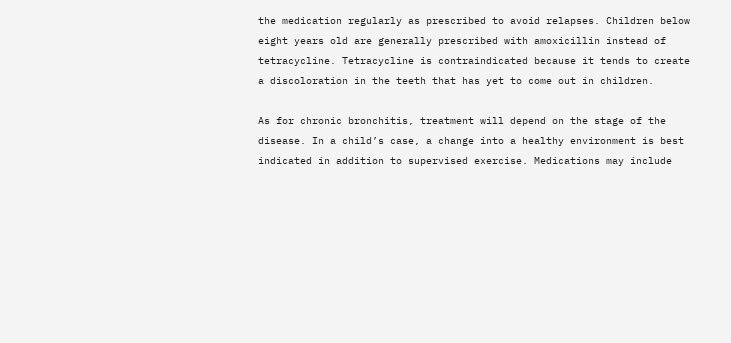the medication regularly as prescribed to avoid relapses. Children below eight years old are generally prescribed with amoxicillin instead of tetracycline. Tetracycline is contraindicated because it tends to create a discoloration in the teeth that has yet to come out in children.

As for chronic bronchitis, treatment will depend on the stage of the disease. In a child’s case, a change into a healthy environment is best indicated in addition to supervised exercise. Medications may include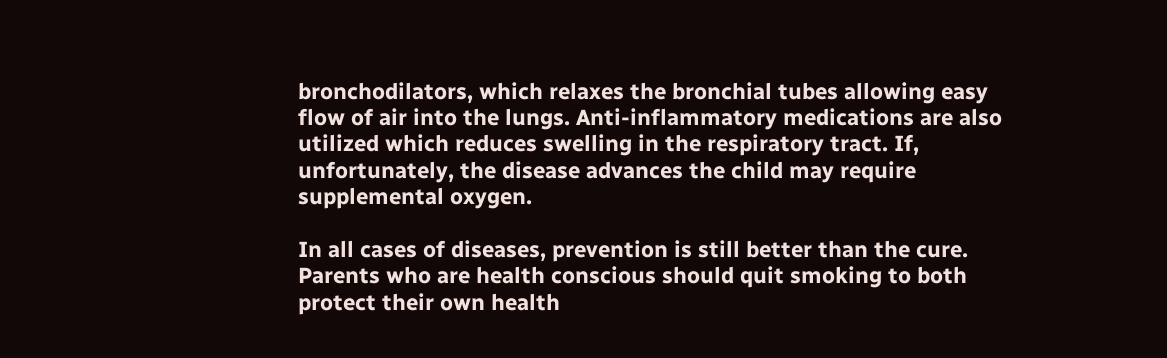bronchodilators, which relaxes the bronchial tubes allowing easy flow of air into the lungs. Anti-inflammatory medications are also utilized which reduces swelling in the respiratory tract. If, unfortunately, the disease advances the child may require supplemental oxygen.

In all cases of diseases, prevention is still better than the cure. Parents who are health conscious should quit smoking to both protect their own health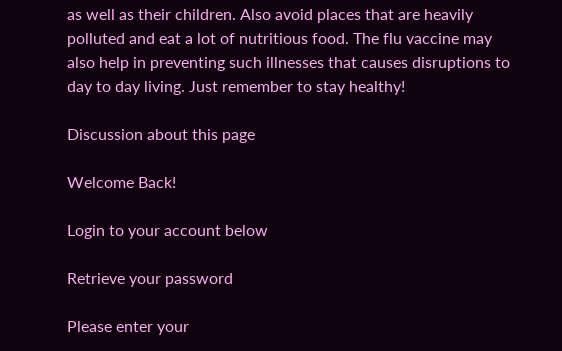as well as their children. Also avoid places that are heavily polluted and eat a lot of nutritious food. The flu vaccine may also help in preventing such illnesses that causes disruptions to day to day living. Just remember to stay healthy!

Discussion about this page

Welcome Back!

Login to your account below

Retrieve your password

Please enter your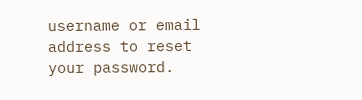username or email address to reset your password.